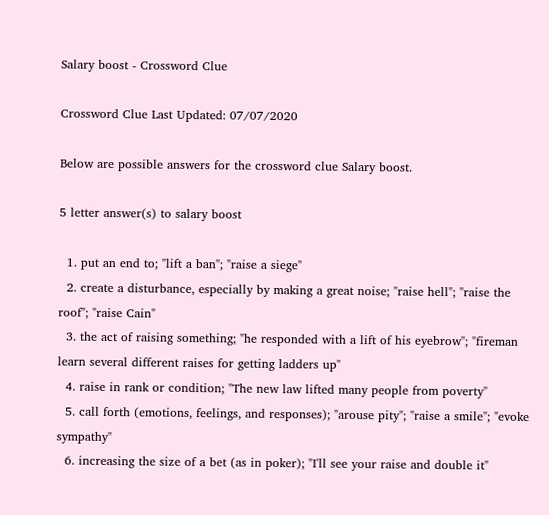Salary boost - Crossword Clue

Crossword Clue Last Updated: 07/07/2020

Below are possible answers for the crossword clue Salary boost.

5 letter answer(s) to salary boost

  1. put an end to; "lift a ban"; "raise a siege"
  2. create a disturbance, especially by making a great noise; "raise hell"; "raise the roof"; "raise Cain"
  3. the act of raising something; "he responded with a lift of his eyebrow"; "fireman learn several different raises for getting ladders up"
  4. raise in rank or condition; "The new law lifted many people from poverty"
  5. call forth (emotions, feelings, and responses); "arouse pity"; "raise a smile"; "evoke sympathy"
  6. increasing the size of a bet (as in poker); "I'll see your raise and double it"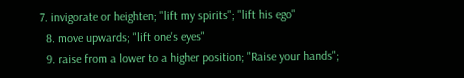7. invigorate or heighten; "lift my spirits"; "lift his ego"
  8. move upwards; "lift one's eyes"
  9. raise from a lower to a higher position; "Raise your hands";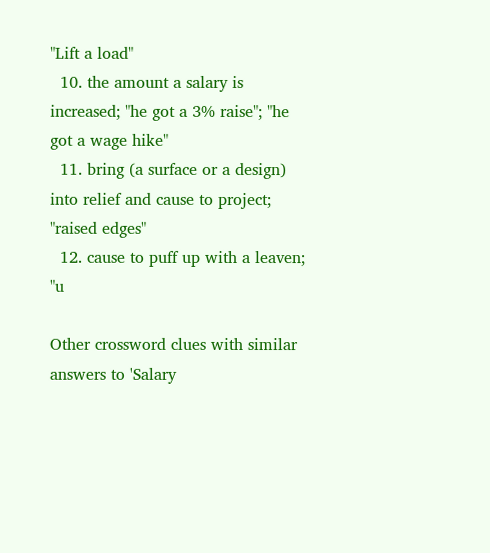"Lift a load"
  10. the amount a salary is increased; "he got a 3% raise"; "he got a wage hike"
  11. bring (a surface or a design) into relief and cause to project; "raised edges"
  12. cause to puff up with a leaven; "u

Other crossword clues with similar answers to 'Salary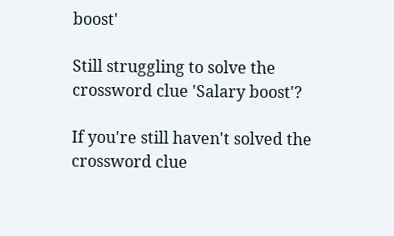boost'

Still struggling to solve the crossword clue 'Salary boost'?

If you're still haven't solved the crossword clue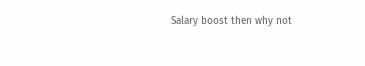Salary boost then why not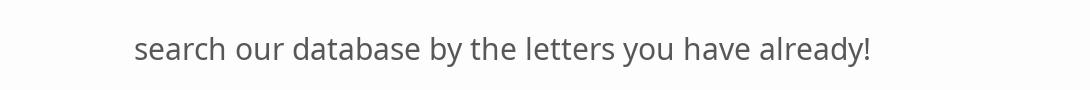search our database by the letters you have already!